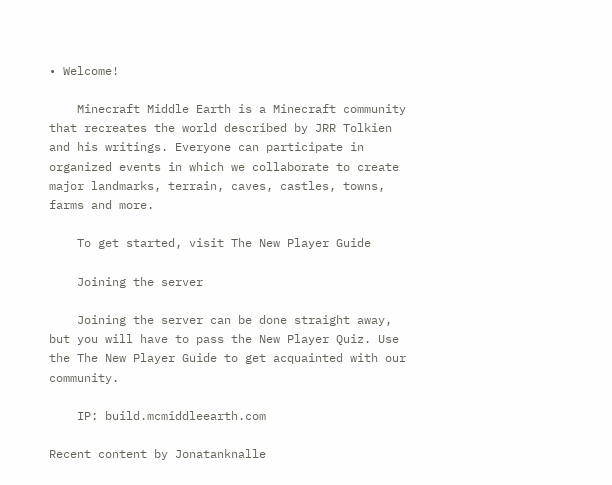• Welcome!

    Minecraft Middle Earth is a Minecraft community that recreates the world described by JRR Tolkien and his writings. Everyone can participate in organized events in which we collaborate to create major landmarks, terrain, caves, castles, towns, farms and more.

    To get started, visit The New Player Guide

    Joining the server

    Joining the server can be done straight away, but you will have to pass the New Player Quiz. Use the The New Player Guide to get acquainted with our community.

    IP: build.mcmiddleearth.com

Recent content by Jonatanknalle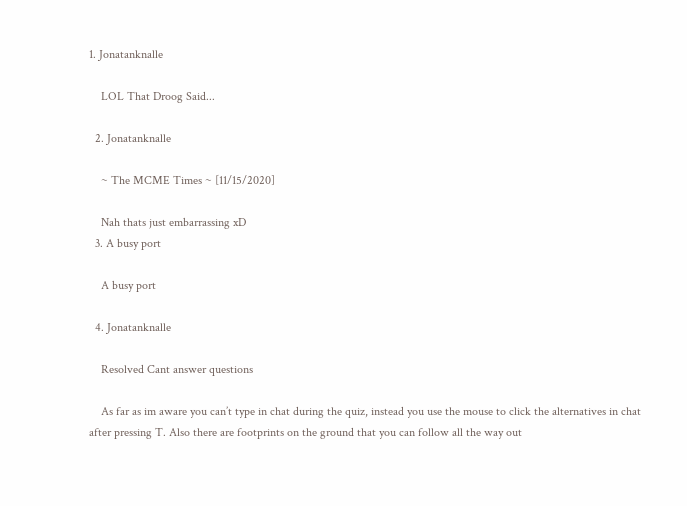1. Jonatanknalle

    LOL That Droog Said...

  2. Jonatanknalle

    ~ The MCME Times ~ [11/15/2020]

    Nah thats just embarrassing xD
  3. A busy port

    A busy port

  4. Jonatanknalle

    Resolved Cant answer questions

    As far as im aware you can’t type in chat during the quiz, instead you use the mouse to click the alternatives in chat after pressing T. Also there are footprints on the ground that you can follow all the way out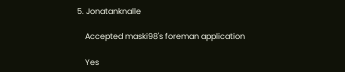5. Jonatanknalle

    Accepted maski98's foreman application

    Yes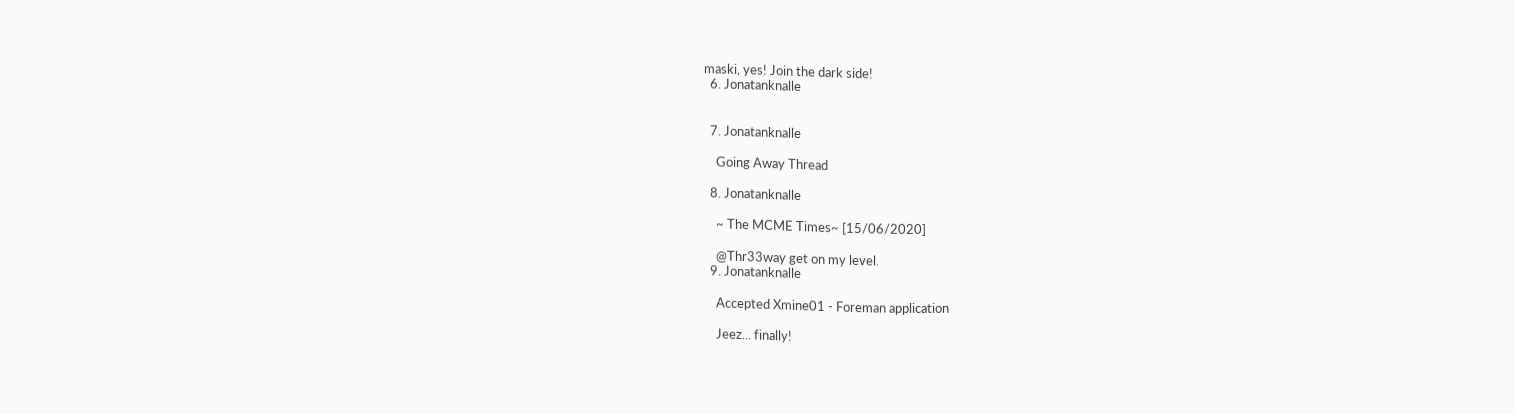maski, yes! Join the dark side!
  6. Jonatanknalle


  7. Jonatanknalle

    Going Away Thread

  8. Jonatanknalle

    ~ The MCME Times~ [15/06/2020]

    @Thr33way get on my level.
  9. Jonatanknalle

    Accepted Xmine01 - Foreman application

    Jeez... finally!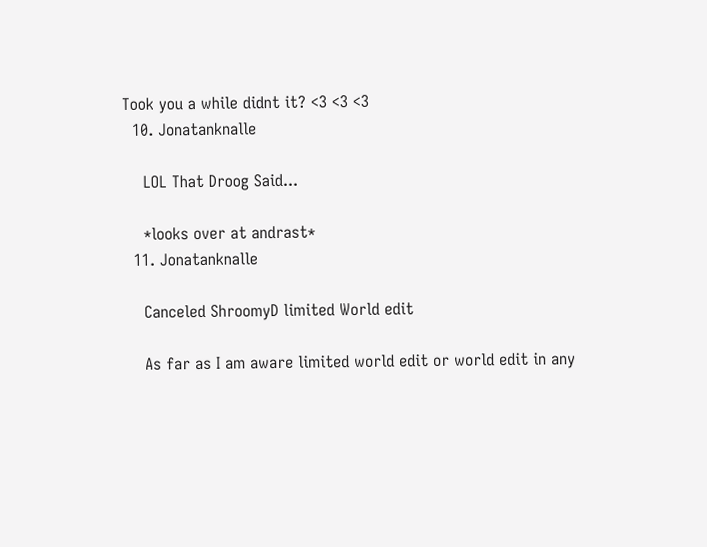Took you a while didnt it? <3 <3 <3
  10. Jonatanknalle

    LOL That Droog Said...

    *looks over at andrast*
  11. Jonatanknalle

    Canceled ShroomyD limited World edit

    As far as I am aware limited world edit or world edit in any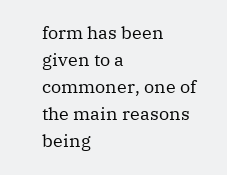form has been given to a commoner, one of the main reasons being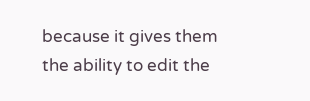because it gives them the ability to edit the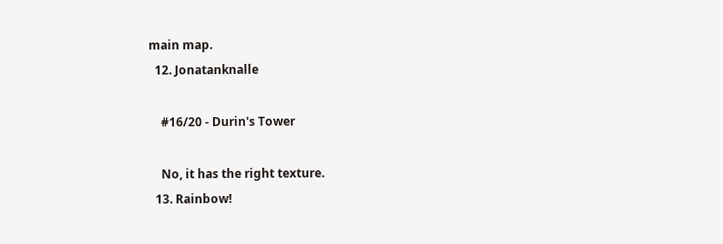main map.
  12. Jonatanknalle

    #16/20 - Durin's Tower

    No, it has the right texture.
  13. Rainbow!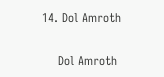14. Dol Amroth

    Dol Amroth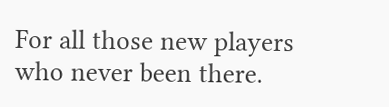For all those new players who never been there.